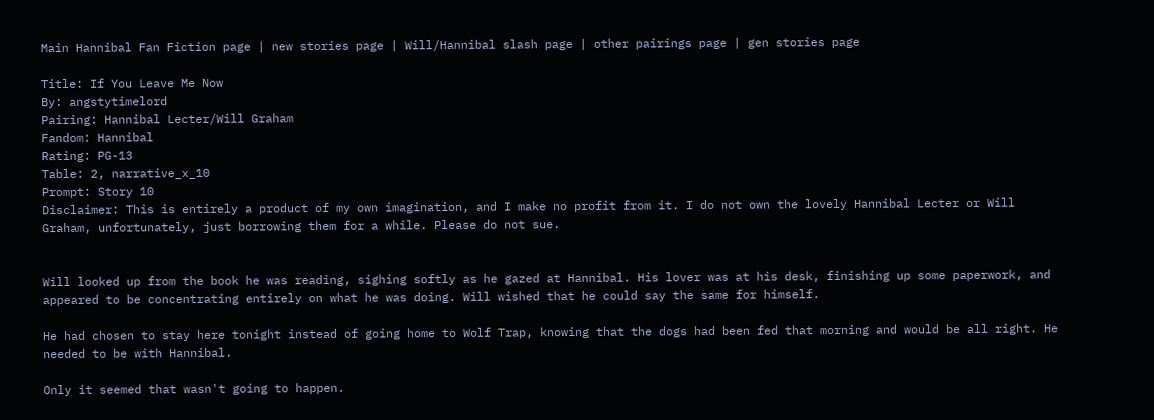Main Hannibal Fan Fiction page | new stories page | Will/Hannibal slash page | other pairings page | gen stories page

Title: If You Leave Me Now
By: angstytimelord
Pairing: Hannibal Lecter/Will Graham
Fandom: Hannibal
Rating: PG-13
Table: 2, narrative_x_10
Prompt: Story 10
Disclaimer: This is entirely a product of my own imagination, and I make no profit from it. I do not own the lovely Hannibal Lecter or Will Graham, unfortunately, just borrowing them for a while. Please do not sue.


Will looked up from the book he was reading, sighing softly as he gazed at Hannibal. His lover was at his desk, finishing up some paperwork, and appeared to be concentrating entirely on what he was doing. Will wished that he could say the same for himself.

He had chosen to stay here tonight instead of going home to Wolf Trap, knowing that the dogs had been fed that morning and would be all right. He needed to be with Hannibal.

Only it seemed that wasn't going to happen.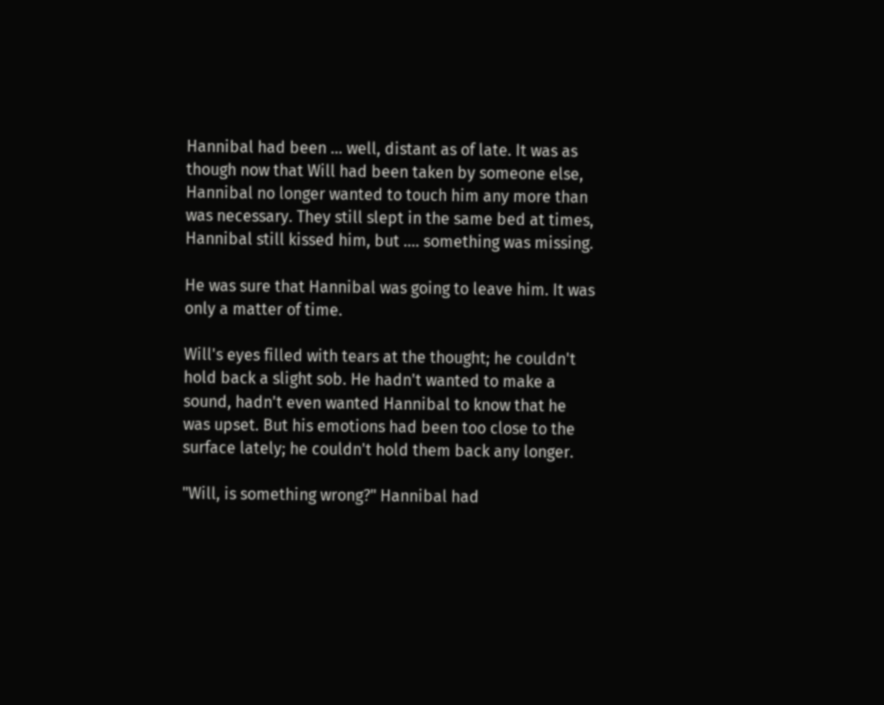Hannibal had been ... well, distant as of late. It was as though now that Will had been taken by someone else, Hannibal no longer wanted to touch him any more than was necessary. They still slept in the same bed at times, Hannibal still kissed him, but .... something was missing.

He was sure that Hannibal was going to leave him. It was only a matter of time.

Will's eyes filled with tears at the thought; he couldn't hold back a slight sob. He hadn't wanted to make a sound, hadn't even wanted Hannibal to know that he was upset. But his emotions had been too close to the surface lately; he couldn't hold them back any longer.

"Will, is something wrong?" Hannibal had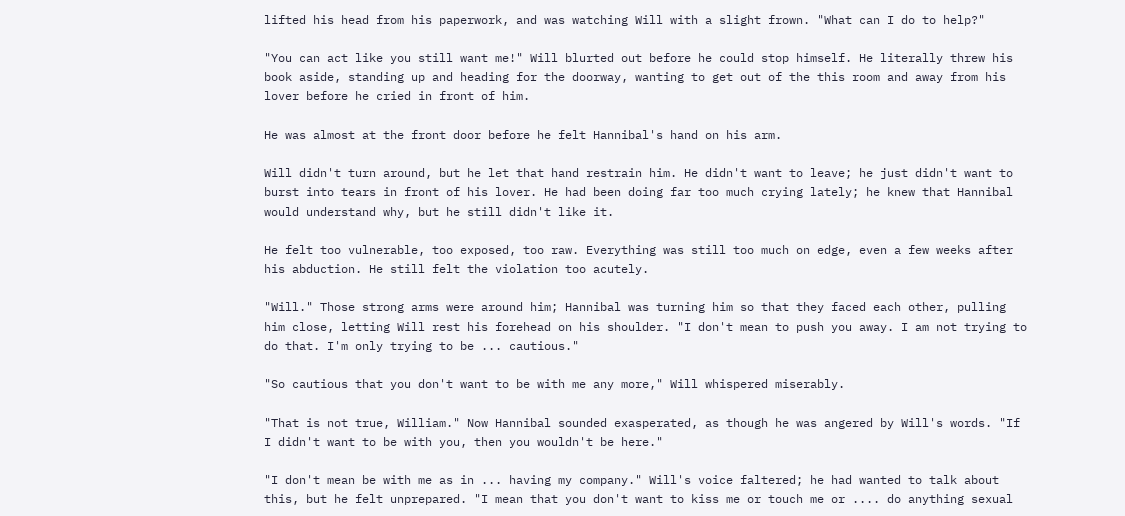lifted his head from his paperwork, and was watching Will with a slight frown. "What can I do to help?"

"You can act like you still want me!" Will blurted out before he could stop himself. He literally threw his book aside, standing up and heading for the doorway, wanting to get out of the this room and away from his lover before he cried in front of him.

He was almost at the front door before he felt Hannibal's hand on his arm.

Will didn't turn around, but he let that hand restrain him. He didn't want to leave; he just didn't want to burst into tears in front of his lover. He had been doing far too much crying lately; he knew that Hannibal would understand why, but he still didn't like it.

He felt too vulnerable, too exposed, too raw. Everything was still too much on edge, even a few weeks after his abduction. He still felt the violation too acutely.

"Will." Those strong arms were around him; Hannibal was turning him so that they faced each other, pulling him close, letting Will rest his forehead on his shoulder. "I don't mean to push you away. I am not trying to do that. I'm only trying to be ... cautious."

"So cautious that you don't want to be with me any more," Will whispered miserably.

"That is not true, William." Now Hannibal sounded exasperated, as though he was angered by Will's words. "If I didn't want to be with you, then you wouldn't be here."

"I don't mean be with me as in ... having my company." Will's voice faltered; he had wanted to talk about this, but he felt unprepared. "I mean that you don't want to kiss me or touch me or .... do anything sexual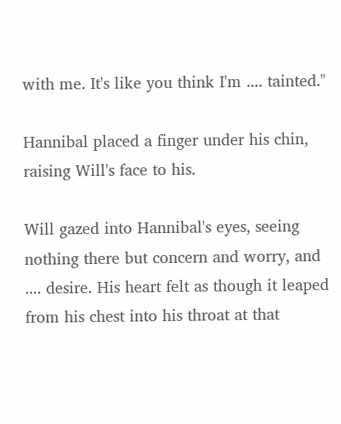with me. It's like you think I'm .... tainted."

Hannibal placed a finger under his chin, raising Will's face to his.

Will gazed into Hannibal's eyes, seeing nothing there but concern and worry, and .... desire. His heart felt as though it leaped from his chest into his throat at that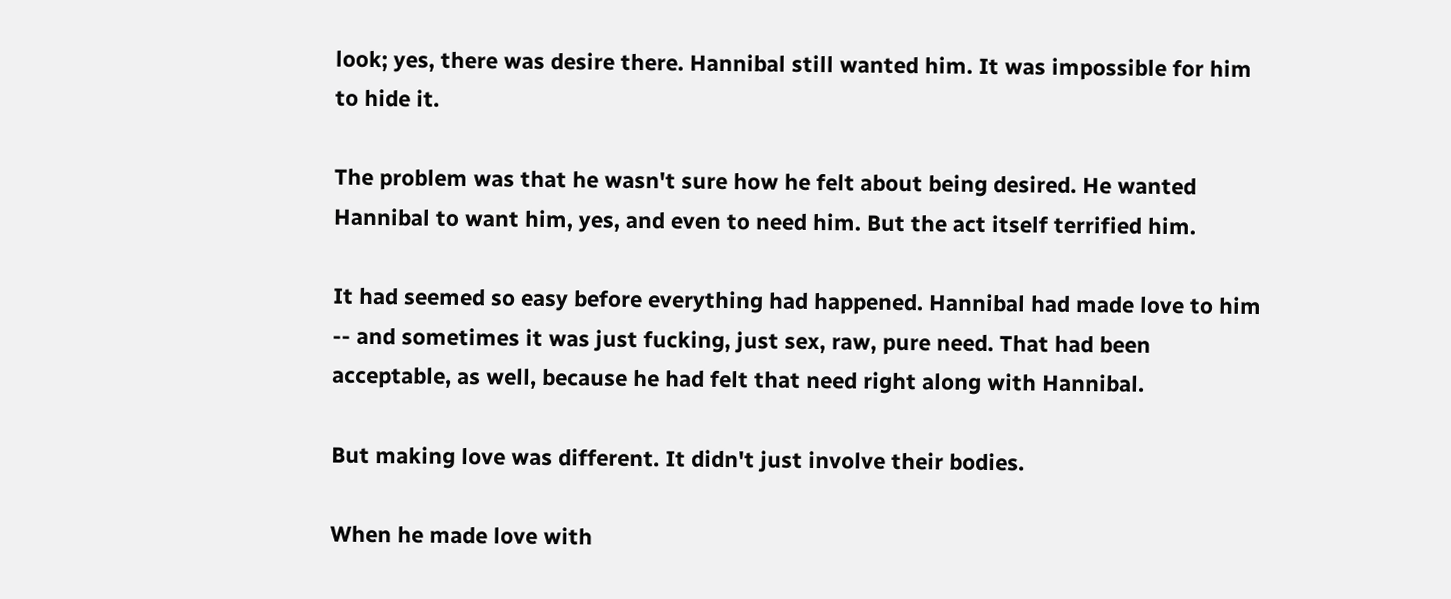look; yes, there was desire there. Hannibal still wanted him. It was impossible for him to hide it.

The problem was that he wasn't sure how he felt about being desired. He wanted Hannibal to want him, yes, and even to need him. But the act itself terrified him.

It had seemed so easy before everything had happened. Hannibal had made love to him -- and sometimes it was just fucking, just sex, raw, pure need. That had been acceptable, as well, because he had felt that need right along with Hannibal.

But making love was different. It didn't just involve their bodies.

When he made love with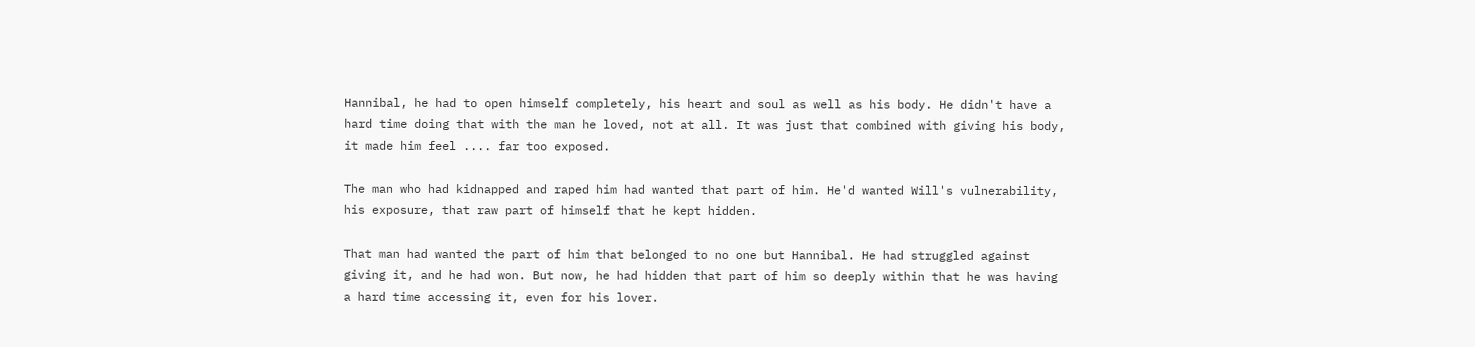Hannibal, he had to open himself completely, his heart and soul as well as his body. He didn't have a hard time doing that with the man he loved, not at all. It was just that combined with giving his body, it made him feel .... far too exposed.

The man who had kidnapped and raped him had wanted that part of him. He'd wanted Will's vulnerability, his exposure, that raw part of himself that he kept hidden.

That man had wanted the part of him that belonged to no one but Hannibal. He had struggled against giving it, and he had won. But now, he had hidden that part of him so deeply within that he was having a hard time accessing it, even for his lover.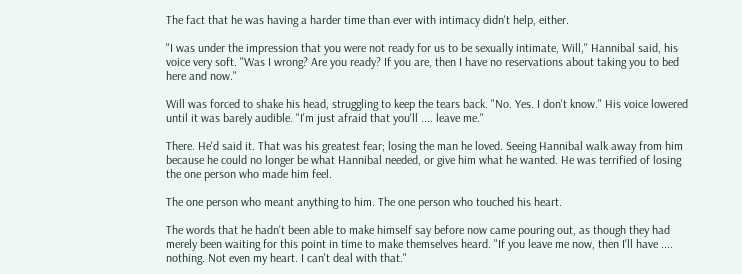The fact that he was having a harder time than ever with intimacy didn't help, either.

"I was under the impression that you were not ready for us to be sexually intimate, Will," Hannibal said, his voice very soft. "Was I wrong? Are you ready? If you are, then I have no reservations about taking you to bed here and now."

Will was forced to shake his head, struggling to keep the tears back. "No. Yes. I don't know." His voice lowered until it was barely audible. "I'm just afraid that you'll .... leave me."

There. He'd said it. That was his greatest fear; losing the man he loved. Seeing Hannibal walk away from him because he could no longer be what Hannibal needed, or give him what he wanted. He was terrified of losing the one person who made him feel.

The one person who meant anything to him. The one person who touched his heart.

The words that he hadn't been able to make himself say before now came pouring out, as though they had merely been waiting for this point in time to make themselves heard. "If you leave me now, then I'll have .... nothing. Not even my heart. I can't deal with that."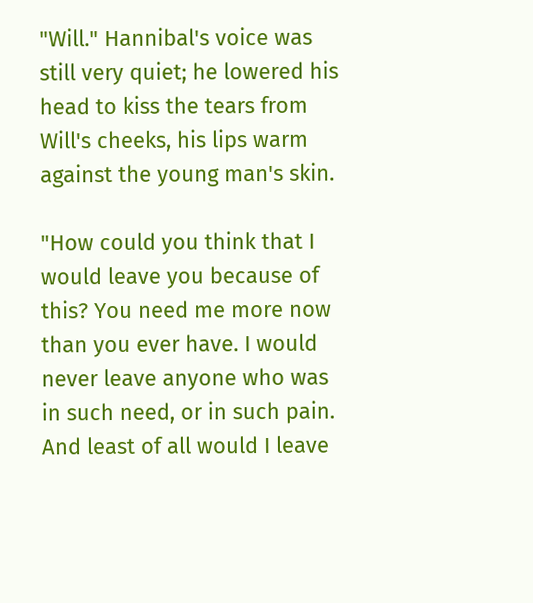"Will." Hannibal's voice was still very quiet; he lowered his head to kiss the tears from Will's cheeks, his lips warm against the young man's skin.

"How could you think that I would leave you because of this? You need me more now than you ever have. I would never leave anyone who was in such need, or in such pain. And least of all would I leave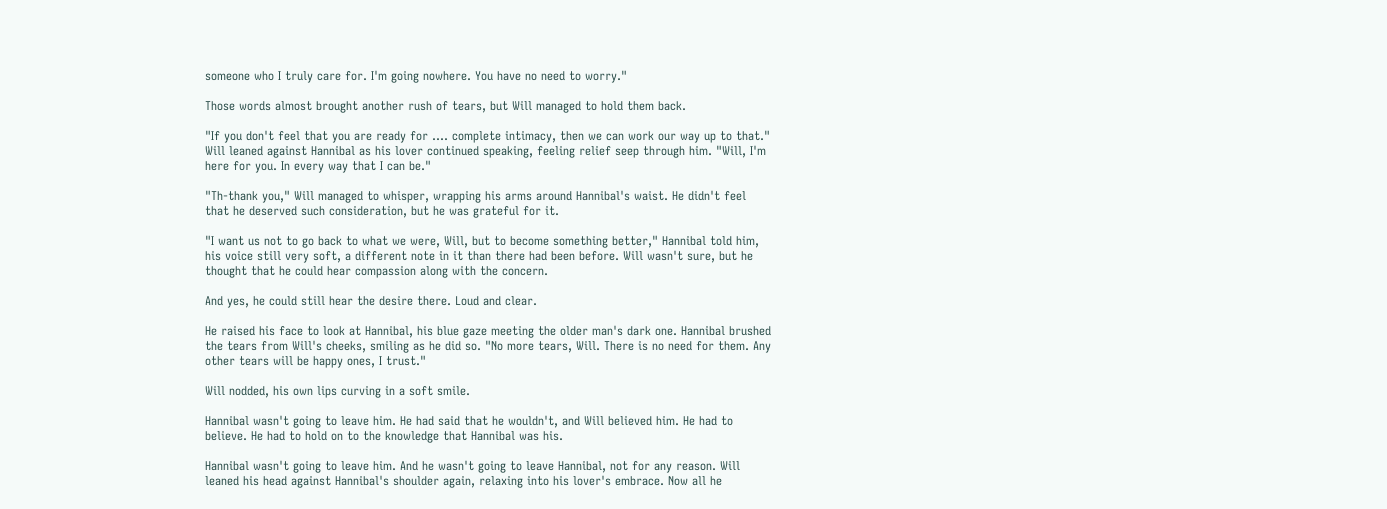someone who I truly care for. I'm going nowhere. You have no need to worry."

Those words almost brought another rush of tears, but Will managed to hold them back.

"If you don't feel that you are ready for .... complete intimacy, then we can work our way up to that." Will leaned against Hannibal as his lover continued speaking, feeling relief seep through him. "Will, I'm here for you. In every way that I can be."

"Th-thank you," Will managed to whisper, wrapping his arms around Hannibal's waist. He didn't feel that he deserved such consideration, but he was grateful for it.

"I want us not to go back to what we were, Will, but to become something better," Hannibal told him, his voice still very soft, a different note in it than there had been before. Will wasn't sure, but he thought that he could hear compassion along with the concern.

And yes, he could still hear the desire there. Loud and clear.

He raised his face to look at Hannibal, his blue gaze meeting the older man's dark one. Hannibal brushed the tears from Will's cheeks, smiling as he did so. "No more tears, Will. There is no need for them. Any other tears will be happy ones, I trust."

Will nodded, his own lips curving in a soft smile.

Hannibal wasn't going to leave him. He had said that he wouldn't, and Will believed him. He had to believe. He had to hold on to the knowledge that Hannibal was his.

Hannibal wasn't going to leave him. And he wasn't going to leave Hannibal, not for any reason. Will leaned his head against Hannibal's shoulder again, relaxing into his lover's embrace. Now all he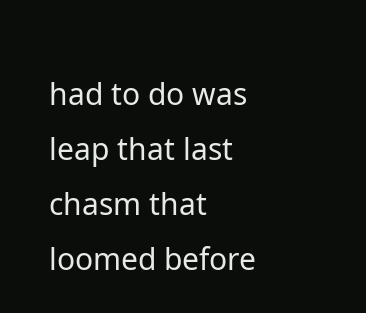had to do was leap that last chasm that loomed before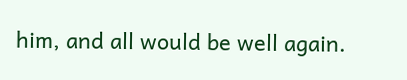him, and all would be well again.